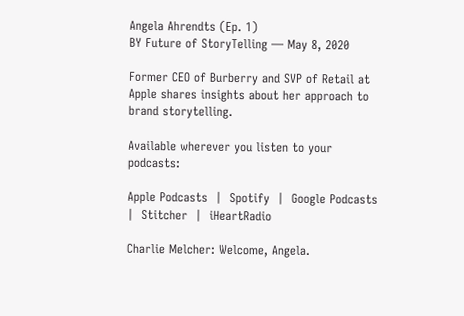Angela Ahrendts (Ep. 1)
BY Future of StoryTelling — May 8, 2020

Former CEO of Burberry and SVP of Retail at Apple shares insights about her approach to brand storytelling.

Available wherever you listen to your podcasts:

Apple Podcasts  |  Spotify  |  Google Podcasts  |  Stitcher  |  iHeartRadio

Charlie Melcher: Welcome, Angela.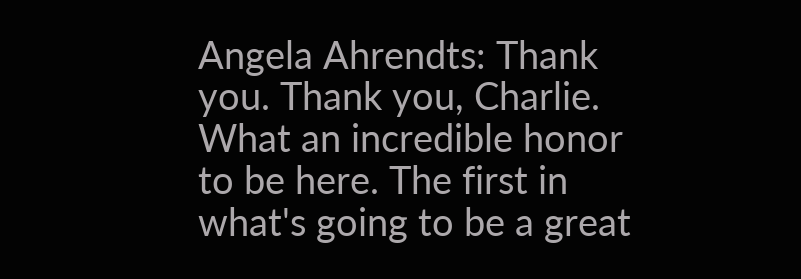Angela Ahrendts: Thank you. Thank you, Charlie. What an incredible honor to be here. The first in what's going to be a great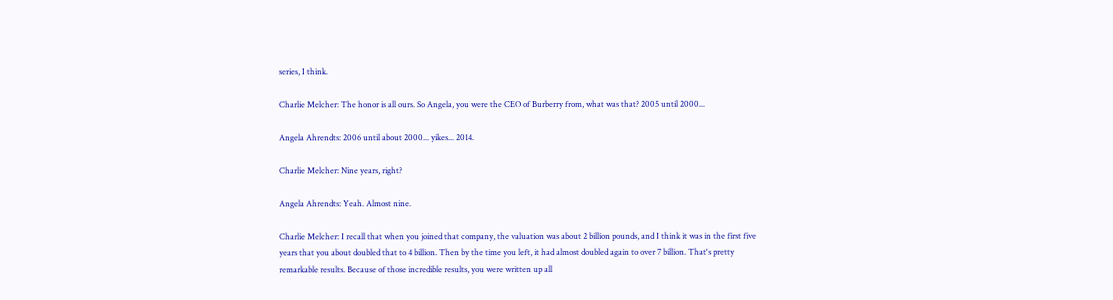series, I think.

Charlie Melcher: The honor is all ours. So Angela, you were the CEO of Burberry from, what was that? 2005 until 2000...

Angela Ahrendts: 2006 until about 2000... yikes... 2014.

Charlie Melcher: Nine years, right?

Angela Ahrendts: Yeah. Almost nine.

Charlie Melcher: I recall that when you joined that company, the valuation was about 2 billion pounds, and I think it was in the first five years that you about doubled that to 4 billion. Then by the time you left, it had almost doubled again to over 7 billion. That's pretty remarkable results. Because of those incredible results, you were written up all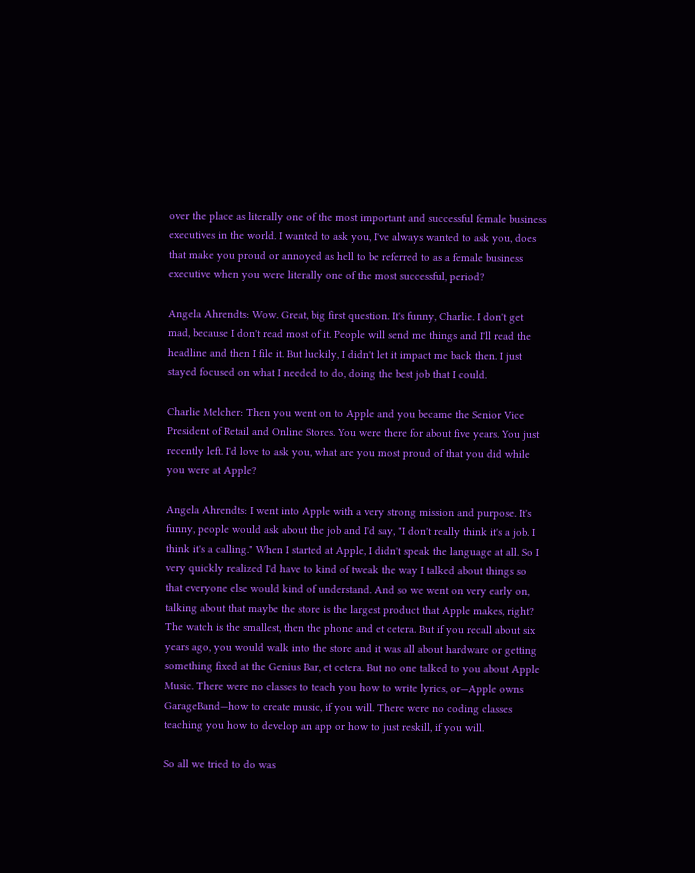over the place as literally one of the most important and successful female business executives in the world. I wanted to ask you, I've always wanted to ask you, does that make you proud or annoyed as hell to be referred to as a female business executive when you were literally one of the most successful, period?

Angela Ahrendts: Wow. Great, big first question. It's funny, Charlie. I don't get mad, because I don't read most of it. People will send me things and I'll read the headline and then I file it. But luckily, I didn't let it impact me back then. I just stayed focused on what I needed to do, doing the best job that I could.

Charlie Melcher: Then you went on to Apple and you became the Senior Vice President of Retail and Online Stores. You were there for about five years. You just recently left. I'd love to ask you, what are you most proud of that you did while you were at Apple?

Angela Ahrendts: I went into Apple with a very strong mission and purpose. It's funny, people would ask about the job and I'd say, "I don't really think it's a job. I think it's a calling." When I started at Apple, I didn't speak the language at all. So I very quickly realized I'd have to kind of tweak the way I talked about things so that everyone else would kind of understand. And so we went on very early on, talking about that maybe the store is the largest product that Apple makes, right? The watch is the smallest, then the phone and et cetera. But if you recall about six years ago, you would walk into the store and it was all about hardware or getting something fixed at the Genius Bar, et cetera. But no one talked to you about Apple Music. There were no classes to teach you how to write lyrics, or—Apple owns GarageBand—how to create music, if you will. There were no coding classes teaching you how to develop an app or how to just reskill, if you will.

So all we tried to do was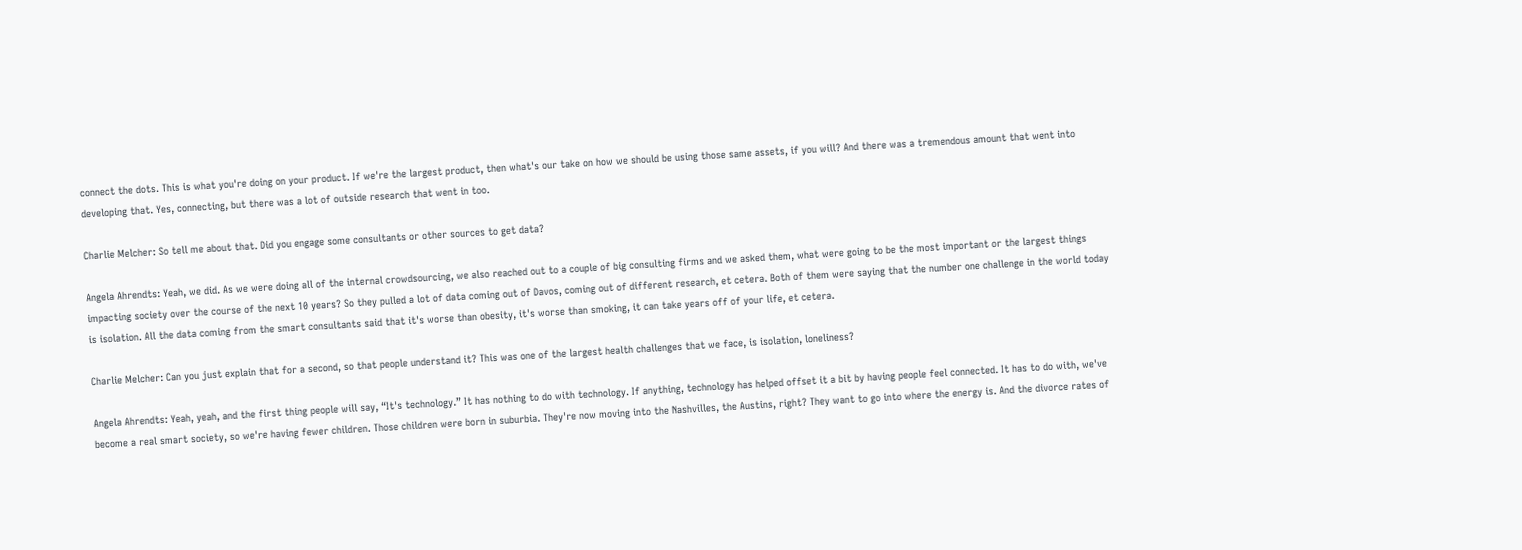connect the dots. This is what you're doing on your product. If we're the largest product, then what's our take on how we should be using those same assets, if you will? And there was a tremendous amount that went into developing that. Yes, connecting, but there was a lot of outside research that went in too.

Charlie Melcher: So tell me about that. Did you engage some consultants or other sources to get data?

Angela Ahrendts: Yeah, we did. As we were doing all of the internal crowdsourcing, we also reached out to a couple of big consulting firms and we asked them, what were going to be the most important or the largest things impacting society over the course of the next 10 years? So they pulled a lot of data coming out of Davos, coming out of different research, et cetera. Both of them were saying that the number one challenge in the world today is isolation. All the data coming from the smart consultants said that it's worse than obesity, it's worse than smoking, it can take years off of your life, et cetera.

Charlie Melcher: Can you just explain that for a second, so that people understand it? This was one of the largest health challenges that we face, is isolation, loneliness?

Angela Ahrendts: Yeah, yeah, and the first thing people will say, “It's technology.” It has nothing to do with technology. If anything, technology has helped offset it a bit by having people feel connected. It has to do with, we've become a real smart society, so we're having fewer children. Those children were born in suburbia. They're now moving into the Nashvilles, the Austins, right? They want to go into where the energy is. And the divorce rates of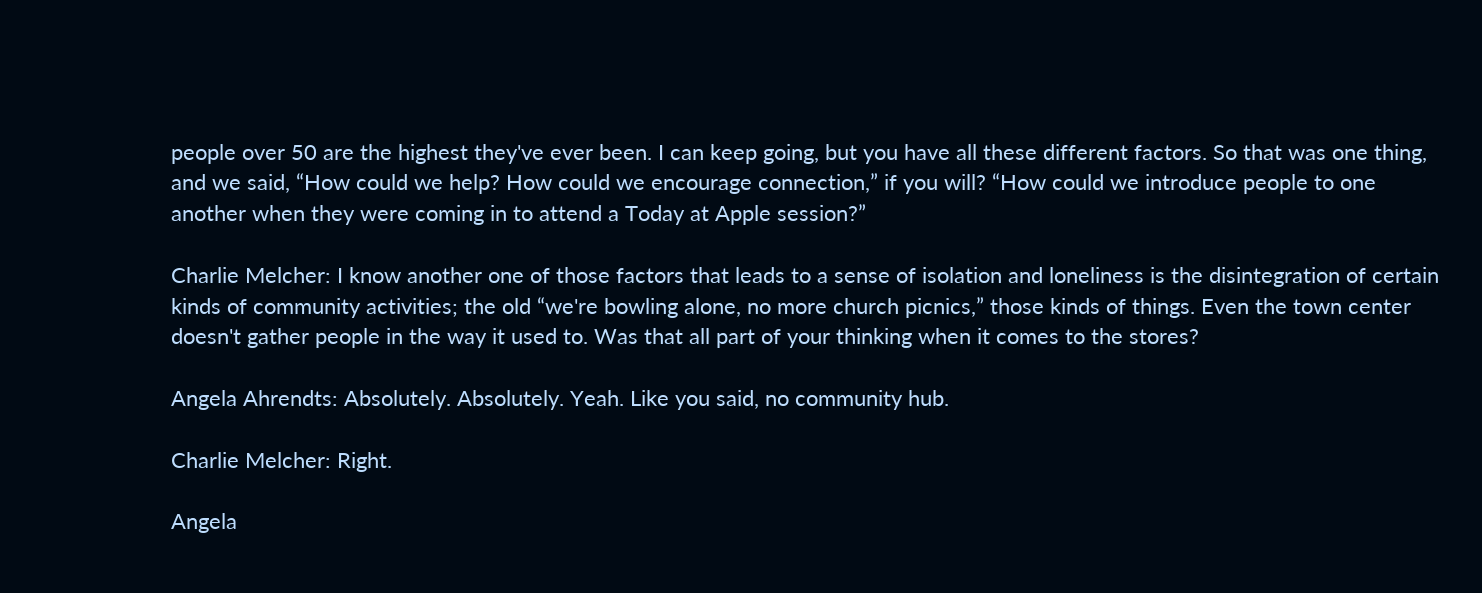people over 50 are the highest they've ever been. I can keep going, but you have all these different factors. So that was one thing, and we said, “How could we help? How could we encourage connection,” if you will? “How could we introduce people to one another when they were coming in to attend a Today at Apple session?”

Charlie Melcher: I know another one of those factors that leads to a sense of isolation and loneliness is the disintegration of certain kinds of community activities; the old “we're bowling alone, no more church picnics,” those kinds of things. Even the town center doesn't gather people in the way it used to. Was that all part of your thinking when it comes to the stores?

Angela Ahrendts: Absolutely. Absolutely. Yeah. Like you said, no community hub.

Charlie Melcher: Right.

Angela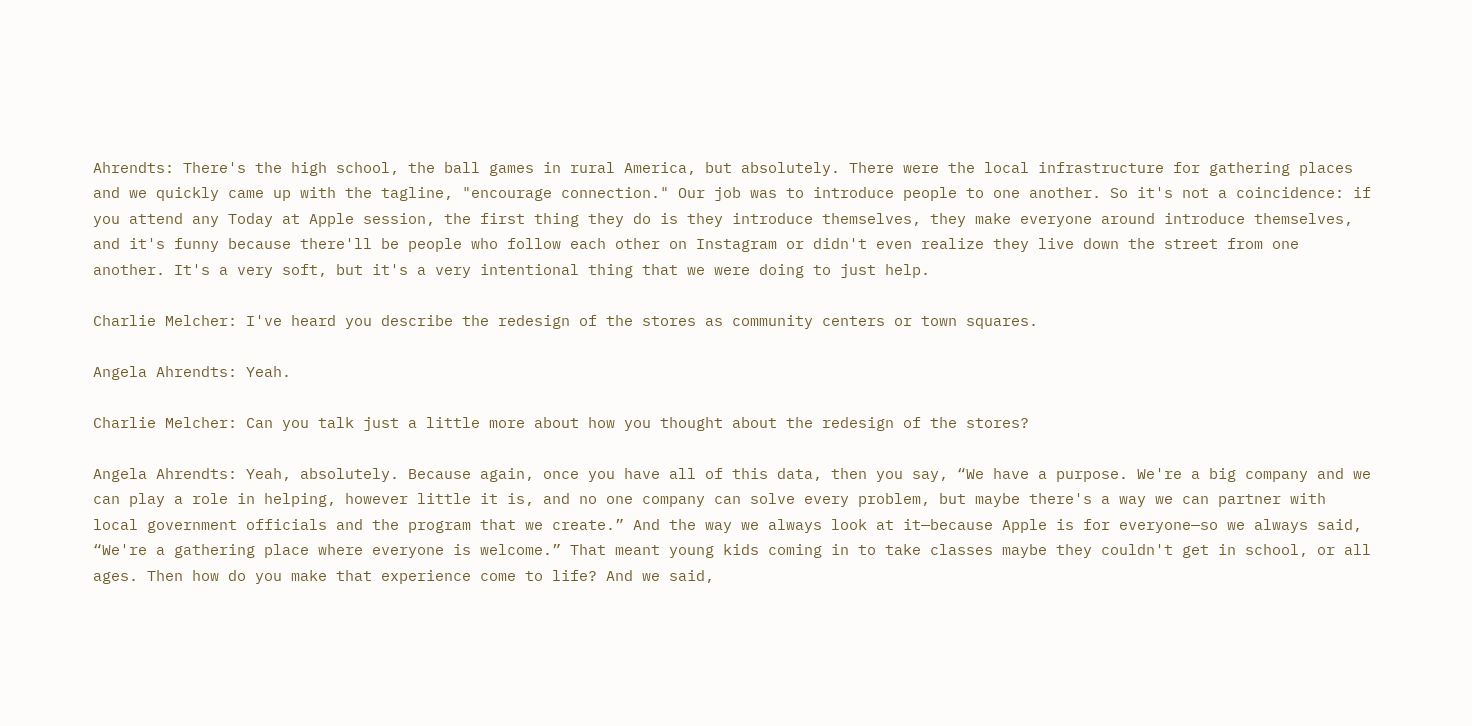Ahrendts: There's the high school, the ball games in rural America, but absolutely. There were the local infrastructure for gathering places and we quickly came up with the tagline, "encourage connection." Our job was to introduce people to one another. So it's not a coincidence: if you attend any Today at Apple session, the first thing they do is they introduce themselves, they make everyone around introduce themselves, and it's funny because there'll be people who follow each other on Instagram or didn't even realize they live down the street from one another. It's a very soft, but it's a very intentional thing that we were doing to just help.

Charlie Melcher: I've heard you describe the redesign of the stores as community centers or town squares.

Angela Ahrendts: Yeah.

Charlie Melcher: Can you talk just a little more about how you thought about the redesign of the stores?

Angela Ahrendts: Yeah, absolutely. Because again, once you have all of this data, then you say, “We have a purpose. We're a big company and we can play a role in helping, however little it is, and no one company can solve every problem, but maybe there's a way we can partner with local government officials and the program that we create.” And the way we always look at it—because Apple is for everyone—so we always said, “We're a gathering place where everyone is welcome.” That meant young kids coming in to take classes maybe they couldn't get in school, or all ages. Then how do you make that experience come to life? And we said,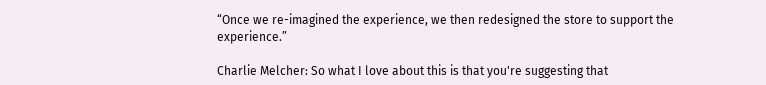“Once we re-imagined the experience, we then redesigned the store to support the experience.”

Charlie Melcher: So what I love about this is that you're suggesting that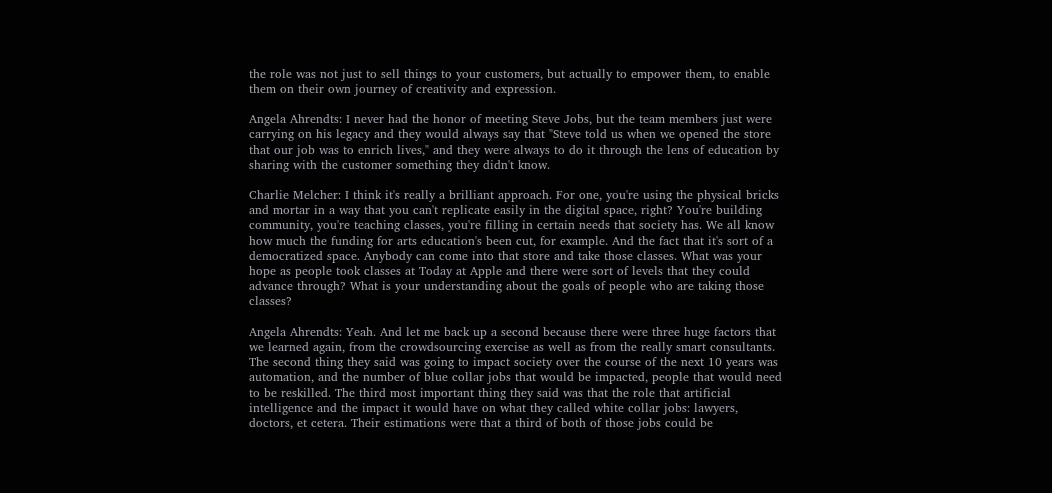the role was not just to sell things to your customers, but actually to empower them, to enable them on their own journey of creativity and expression.

Angela Ahrendts: I never had the honor of meeting Steve Jobs, but the team members just were carrying on his legacy and they would always say that "Steve told us when we opened the store that our job was to enrich lives," and they were always to do it through the lens of education by sharing with the customer something they didn't know.

Charlie Melcher: I think it's really a brilliant approach. For one, you're using the physical bricks and mortar in a way that you can't replicate easily in the digital space, right? You're building community, you're teaching classes, you're filling in certain needs that society has. We all know how much the funding for arts education's been cut, for example. And the fact that it's sort of a democratized space. Anybody can come into that store and take those classes. What was your hope as people took classes at Today at Apple and there were sort of levels that they could advance through? What is your understanding about the goals of people who are taking those classes?

Angela Ahrendts: Yeah. And let me back up a second because there were three huge factors that we learned again, from the crowdsourcing exercise as well as from the really smart consultants. The second thing they said was going to impact society over the course of the next 10 years was automation, and the number of blue collar jobs that would be impacted, people that would need to be reskilled. The third most important thing they said was that the role that artificial intelligence and the impact it would have on what they called white collar jobs: lawyers, doctors, et cetera. Their estimations were that a third of both of those jobs could be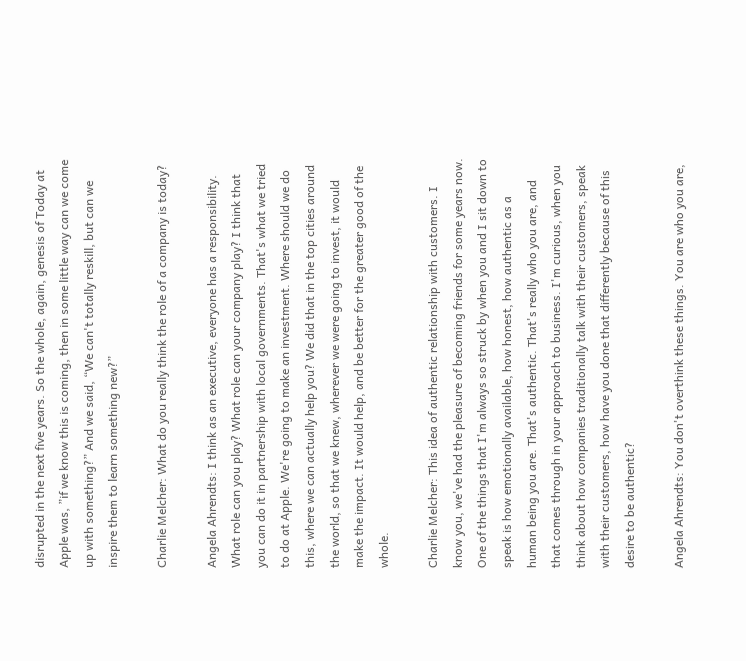disrupted in the next five years. So the whole, again, genesis of Today at Apple was, ”if we know this is coming, then in some little way can we come up with something?” And we said, “We can't totally reskill, but can we inspire them to learn something new?”

Charlie Melcher: What do you really think the role of a company is today?

Angela Ahrendts: I think as an executive, everyone has a responsibility. What role can you play? What role can your company play? I think that you can do it in partnership with local governments. That's what we tried to do at Apple. We're going to make an investment. Where should we do this, where we can actually help you? We did that in the top cities around the world, so that we knew, wherever we were going to invest, it would make the impact. It would help, and be better for the greater good of the whole.

Charlie Melcher: This idea of authentic relationship with customers. I know you, we've had the pleasure of becoming friends for some years now. One of the things that I'm always so struck by when you and I sit down to speak is how emotionally available, how honest, how authentic as a human being you are. That's authentic. That's really who you are, and that comes through in your approach to business. I'm curious, when you think about how companies traditionally talk with their customers, speak with their customers, how have you done that differently because of this desire to be authentic?

Angela Ahrendts: You don't overthink these things. You are who you are,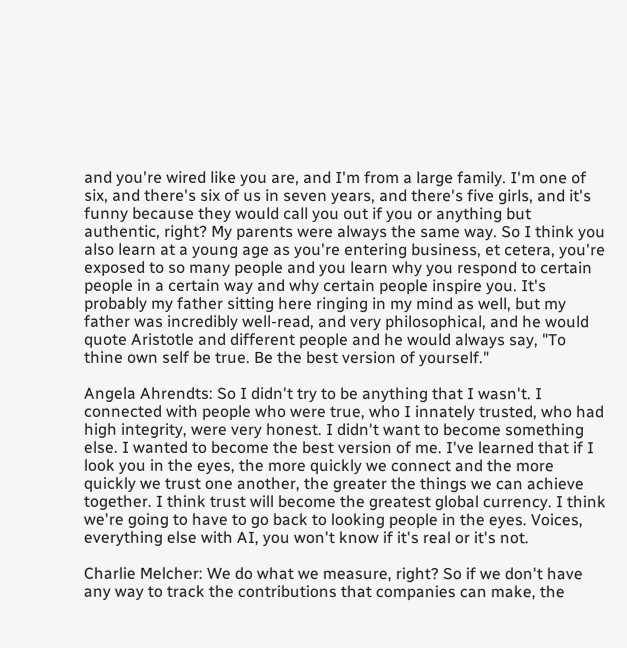and you're wired like you are, and I'm from a large family. I'm one of six, and there's six of us in seven years, and there's five girls, and it's funny because they would call you out if you or anything but authentic, right? My parents were always the same way. So I think you also learn at a young age as you're entering business, et cetera, you're exposed to so many people and you learn why you respond to certain people in a certain way and why certain people inspire you. It's probably my father sitting here ringing in my mind as well, but my father was incredibly well-read, and very philosophical, and he would quote Aristotle and different people and he would always say, "To thine own self be true. Be the best version of yourself."

Angela Ahrendts: So I didn't try to be anything that I wasn't. I connected with people who were true, who I innately trusted, who had high integrity, were very honest. I didn't want to become something else. I wanted to become the best version of me. I've learned that if I look you in the eyes, the more quickly we connect and the more quickly we trust one another, the greater the things we can achieve together. I think trust will become the greatest global currency. I think we're going to have to go back to looking people in the eyes. Voices, everything else with AI, you won't know if it's real or it's not.

Charlie Melcher: We do what we measure, right? So if we don't have any way to track the contributions that companies can make, the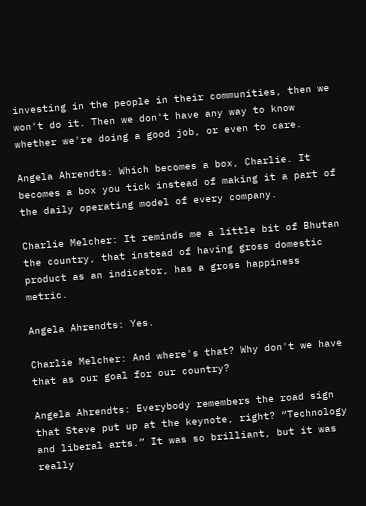investing in the people in their communities, then we won't do it. Then we don't have any way to know whether we're doing a good job, or even to care.

Angela Ahrendts: Which becomes a box, Charlie. It becomes a box you tick instead of making it a part of the daily operating model of every company.

Charlie Melcher: It reminds me a little bit of Bhutan the country, that instead of having gross domestic product as an indicator, has a gross happiness metric.

Angela Ahrendts: Yes.

Charlie Melcher: And where's that? Why don't we have that as our goal for our country?

Angela Ahrendts: Everybody remembers the road sign that Steve put up at the keynote, right? “Technology and liberal arts.” It was so brilliant, but it was really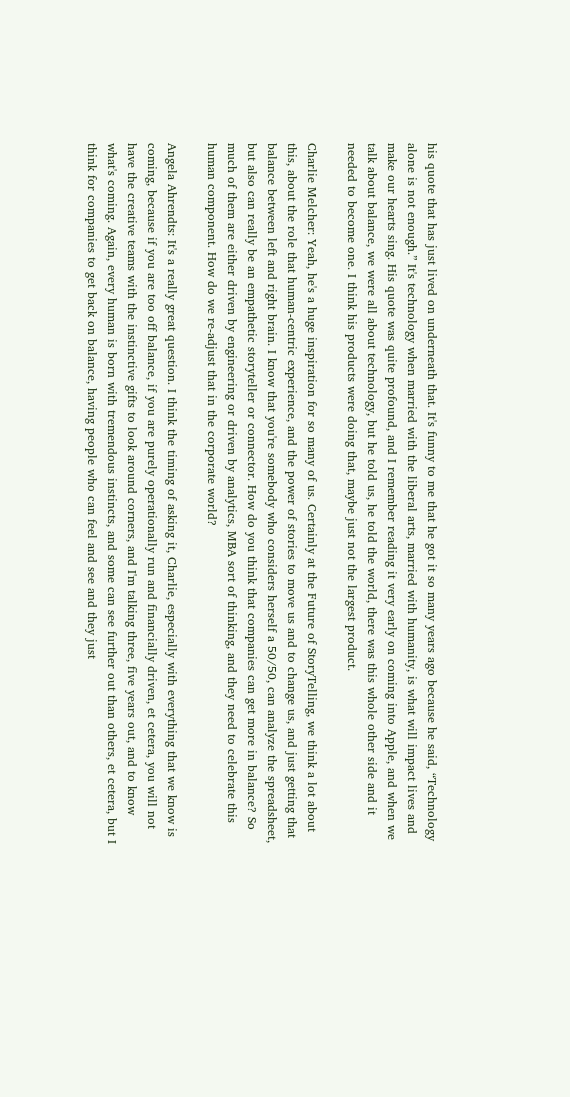his quote that has just lived on underneath that. It's funny to me that he got it so many years ago because he said, “Technology alone is not enough.” It's technology when married with the liberal arts, married with humanity, is what will impact lives and make our hearts sing. His quote was quite profound, and I remember reading it very early on coming into Apple, and when we talk about balance, we were all about technology, but he told us, he told the world, there was this whole other side and it needed to become one. I think his products were doing that, maybe just not the largest product.

Charlie Melcher: Yeah, he's a huge inspiration for so many of us. Certainly at the Future of StoryTelling, we think a lot about this, about the role that human-centric experience, and the power of stories to move us and to change us, and just getting that balance between left and right brain. I know that you're somebody who considers herself a 50/50, can analyze the spreadsheet, but also can really be an empathetic storyteller or connector. How do you think that companies can get more in balance? So much of them are either driven by engineering or driven by analytics, MBA sort of thinking, and they need to celebrate this human component. How do we re-adjust that in the corporate world?

Angela Ahrendts: It's a really great question. I think the timing of asking it, Charlie, especially with everything that we know is coming, because if you are too off balance, if you are purely operationally run and financially driven, et cetera, you will not have the creative teams with the instinctive gifts to look around corners, and I'm talking three, five years out, and to know what's coming. Again, every human is born with tremendous instincts, and some can see further out than others, et cetera, but I think for companies to get back on balance, having people who can feel and see and they just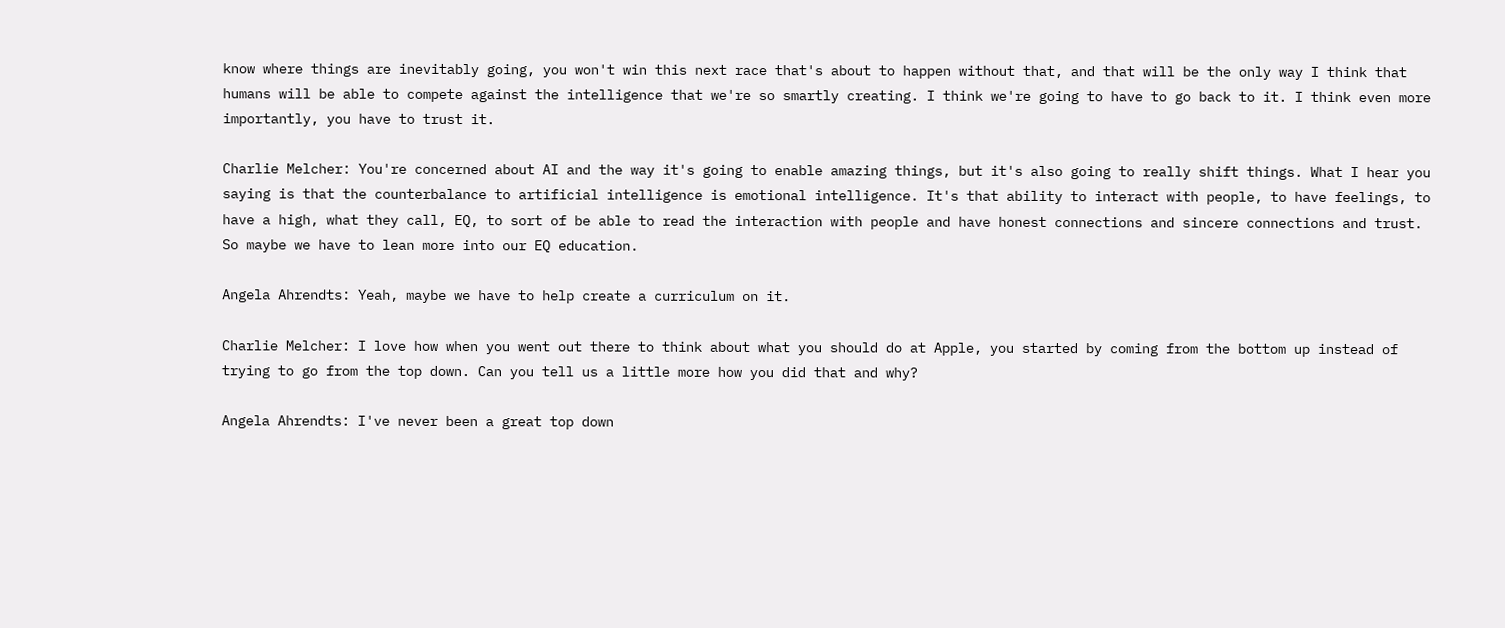know where things are inevitably going, you won't win this next race that's about to happen without that, and that will be the only way I think that humans will be able to compete against the intelligence that we're so smartly creating. I think we're going to have to go back to it. I think even more importantly, you have to trust it.

Charlie Melcher: You're concerned about AI and the way it's going to enable amazing things, but it's also going to really shift things. What I hear you saying is that the counterbalance to artificial intelligence is emotional intelligence. It's that ability to interact with people, to have feelings, to have a high, what they call, EQ, to sort of be able to read the interaction with people and have honest connections and sincere connections and trust. So maybe we have to lean more into our EQ education.

Angela Ahrendts: Yeah, maybe we have to help create a curriculum on it.

Charlie Melcher: I love how when you went out there to think about what you should do at Apple, you started by coming from the bottom up instead of trying to go from the top down. Can you tell us a little more how you did that and why?

Angela Ahrendts: I've never been a great top down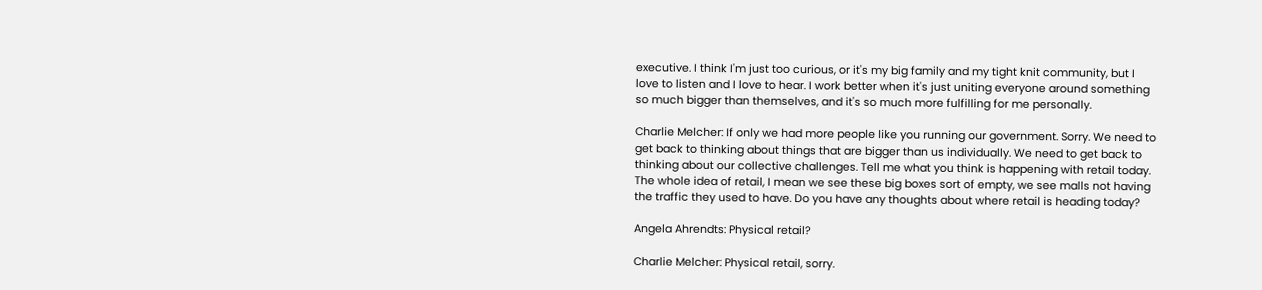executive. I think I'm just too curious, or it's my big family and my tight knit community, but I love to listen and I love to hear. I work better when it's just uniting everyone around something so much bigger than themselves, and it's so much more fulfilling for me personally.

Charlie Melcher: If only we had more people like you running our government. Sorry. We need to get back to thinking about things that are bigger than us individually. We need to get back to thinking about our collective challenges. Tell me what you think is happening with retail today. The whole idea of retail, I mean we see these big boxes sort of empty, we see malls not having the traffic they used to have. Do you have any thoughts about where retail is heading today?

Angela Ahrendts: Physical retail?

Charlie Melcher: Physical retail, sorry.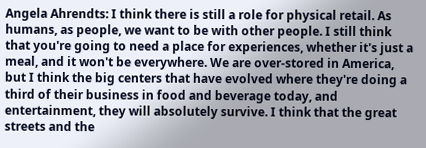Angela Ahrendts: I think there is still a role for physical retail. As humans, as people, we want to be with other people. I still think that you're going to need a place for experiences, whether it's just a meal, and it won't be everywhere. We are over-stored in America, but I think the big centers that have evolved where they're doing a third of their business in food and beverage today, and entertainment, they will absolutely survive. I think that the great streets and the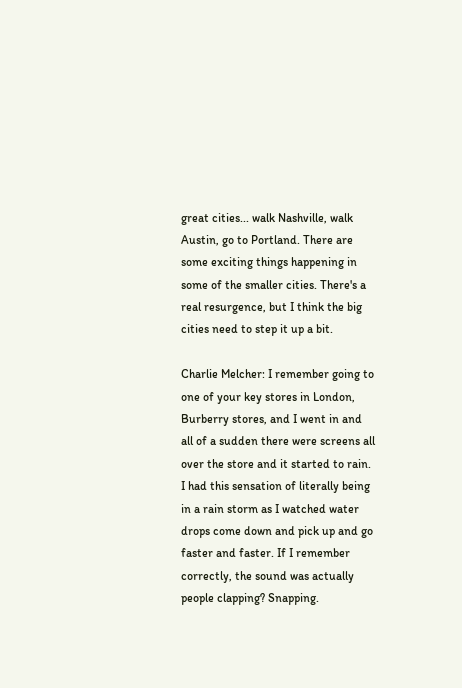great cities... walk Nashville, walk Austin, go to Portland. There are some exciting things happening in some of the smaller cities. There's a real resurgence, but I think the big cities need to step it up a bit.

Charlie Melcher: I remember going to one of your key stores in London, Burberry stores, and I went in and all of a sudden there were screens all over the store and it started to rain. I had this sensation of literally being in a rain storm as I watched water drops come down and pick up and go faster and faster. If I remember correctly, the sound was actually people clapping? Snapping.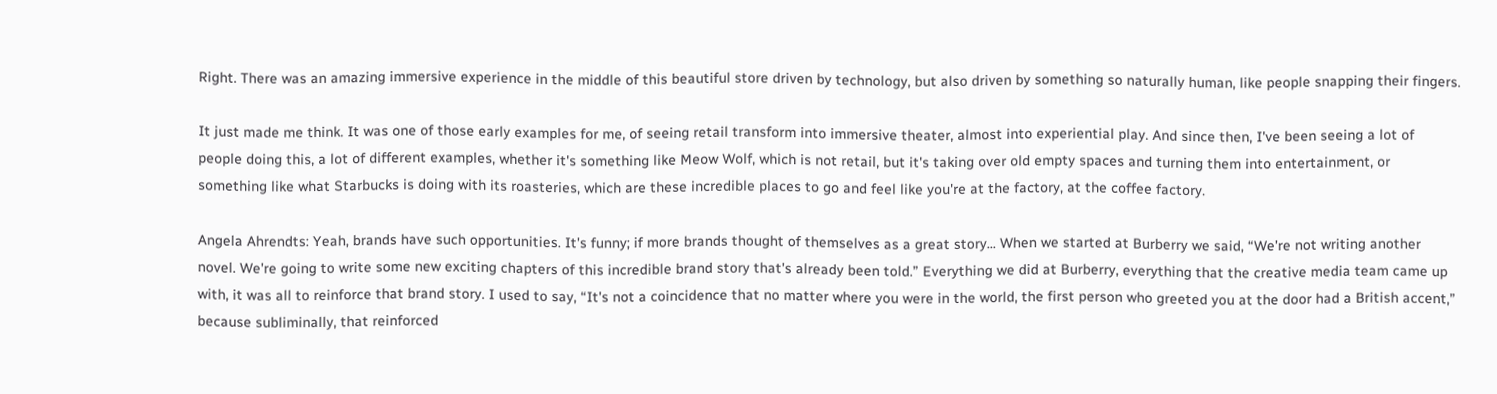Right. There was an amazing immersive experience in the middle of this beautiful store driven by technology, but also driven by something so naturally human, like people snapping their fingers.

It just made me think. It was one of those early examples for me, of seeing retail transform into immersive theater, almost into experiential play. And since then, I've been seeing a lot of people doing this, a lot of different examples, whether it's something like Meow Wolf, which is not retail, but it's taking over old empty spaces and turning them into entertainment, or something like what Starbucks is doing with its roasteries, which are these incredible places to go and feel like you're at the factory, at the coffee factory.

Angela Ahrendts: Yeah, brands have such opportunities. It's funny; if more brands thought of themselves as a great story... When we started at Burberry we said, “We're not writing another novel. We're going to write some new exciting chapters of this incredible brand story that's already been told.” Everything we did at Burberry, everything that the creative media team came up with, it was all to reinforce that brand story. I used to say, “It's not a coincidence that no matter where you were in the world, the first person who greeted you at the door had a British accent,” because subliminally, that reinforced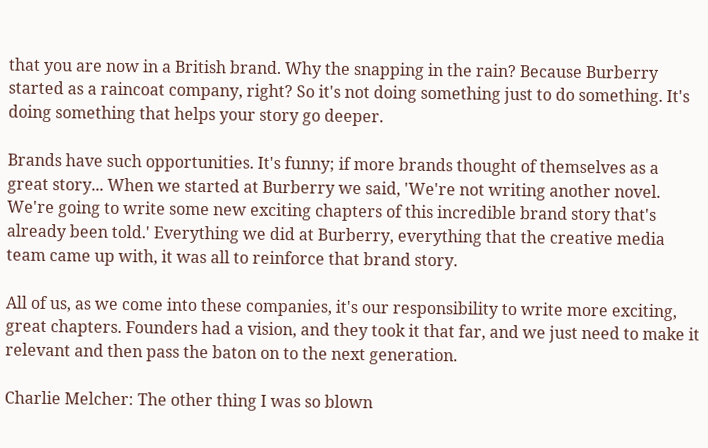that you are now in a British brand. Why the snapping in the rain? Because Burberry started as a raincoat company, right? So it's not doing something just to do something. It's doing something that helps your story go deeper.

Brands have such opportunities. It's funny; if more brands thought of themselves as a great story... When we started at Burberry we said, 'We're not writing another novel. We're going to write some new exciting chapters of this incredible brand story that's already been told.' Everything we did at Burberry, everything that the creative media team came up with, it was all to reinforce that brand story.

All of us, as we come into these companies, it's our responsibility to write more exciting, great chapters. Founders had a vision, and they took it that far, and we just need to make it relevant and then pass the baton on to the next generation.

Charlie Melcher: The other thing I was so blown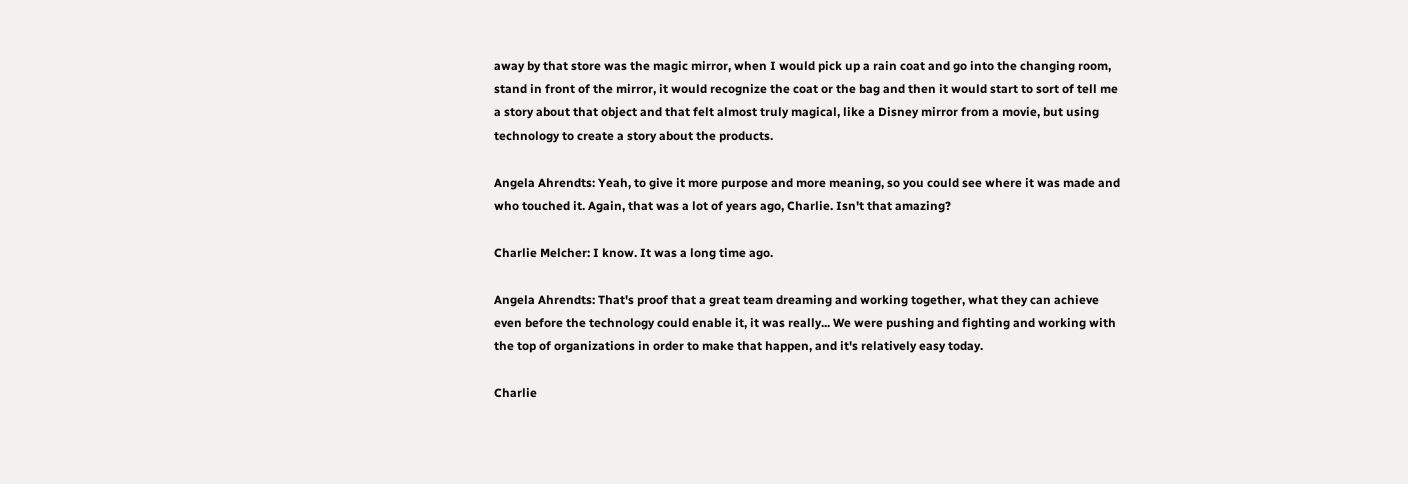away by that store was the magic mirror, when I would pick up a rain coat and go into the changing room, stand in front of the mirror, it would recognize the coat or the bag and then it would start to sort of tell me a story about that object and that felt almost truly magical, like a Disney mirror from a movie, but using technology to create a story about the products.

Angela Ahrendts: Yeah, to give it more purpose and more meaning, so you could see where it was made and who touched it. Again, that was a lot of years ago, Charlie. Isn't that amazing?

Charlie Melcher: I know. It was a long time ago.

Angela Ahrendts: That's proof that a great team dreaming and working together, what they can achieve even before the technology could enable it, it was really... We were pushing and fighting and working with the top of organizations in order to make that happen, and it's relatively easy today.

Charlie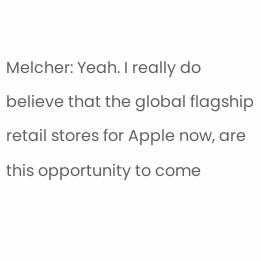Melcher: Yeah. I really do believe that the global flagship retail stores for Apple now, are this opportunity to come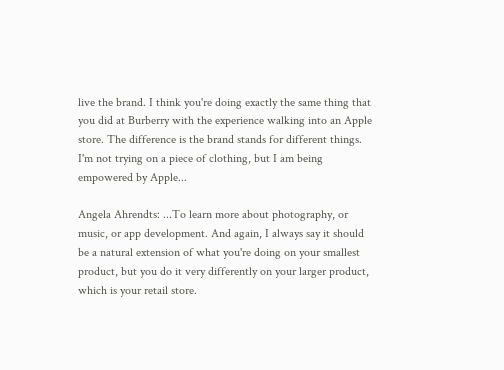live the brand. I think you're doing exactly the same thing that you did at Burberry with the experience walking into an Apple store. The difference is the brand stands for different things. I'm not trying on a piece of clothing, but I am being empowered by Apple...

Angela Ahrendts: ...To learn more about photography, or music, or app development. And again, I always say it should be a natural extension of what you're doing on your smallest product, but you do it very differently on your larger product, which is your retail store.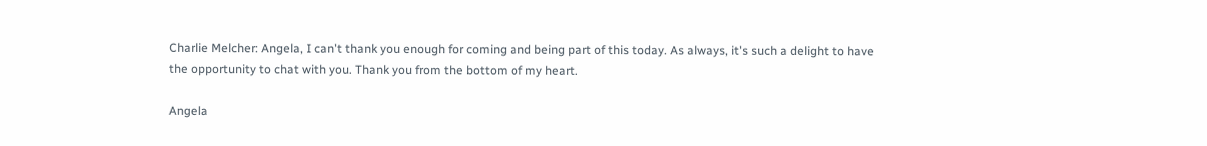Charlie Melcher: Angela, I can't thank you enough for coming and being part of this today. As always, it's such a delight to have the opportunity to chat with you. Thank you from the bottom of my heart.

Angela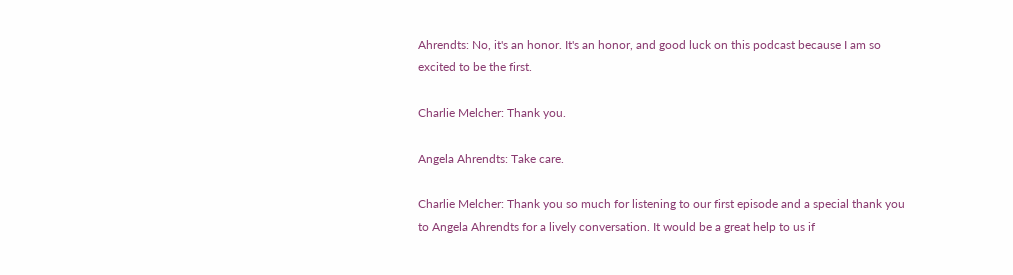Ahrendts: No, it's an honor. It's an honor, and good luck on this podcast because I am so excited to be the first.

Charlie Melcher: Thank you.

Angela Ahrendts: Take care.

Charlie Melcher: Thank you so much for listening to our first episode and a special thank you to Angela Ahrendts for a lively conversation. It would be a great help to us if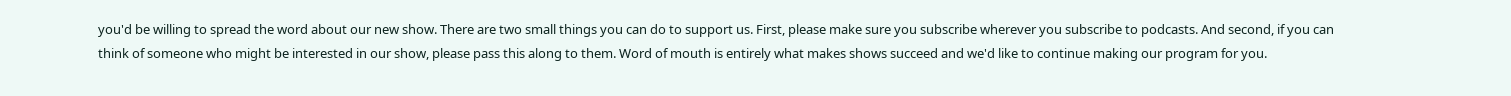you'd be willing to spread the word about our new show. There are two small things you can do to support us. First, please make sure you subscribe wherever you subscribe to podcasts. And second, if you can think of someone who might be interested in our show, please pass this along to them. Word of mouth is entirely what makes shows succeed and we'd like to continue making our program for you.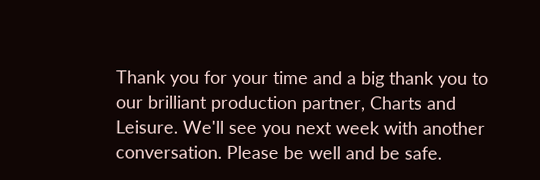Thank you for your time and a big thank you to our brilliant production partner, Charts and Leisure. We'll see you next week with another conversation. Please be well and be safe.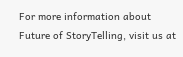For more information about Future of StoryTelling, visit us at